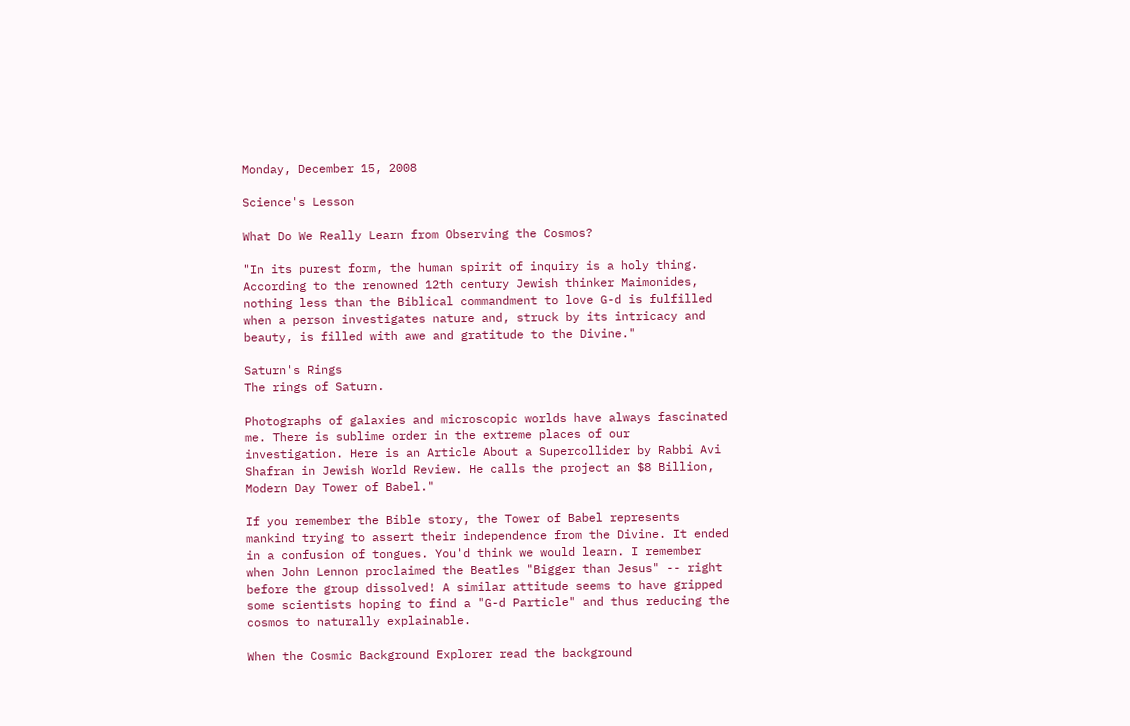Monday, December 15, 2008

Science's Lesson

What Do We Really Learn from Observing the Cosmos?

"In its purest form, the human spirit of inquiry is a holy thing. According to the renowned 12th century Jewish thinker Maimonides, nothing less than the Biblical commandment to love G-d is fulfilled when a person investigates nature and, struck by its intricacy and beauty, is filled with awe and gratitude to the Divine."

Saturn's Rings
The rings of Saturn.

Photographs of galaxies and microscopic worlds have always fascinated me. There is sublime order in the extreme places of our investigation. Here is an Article About a Supercollider by Rabbi Avi Shafran in Jewish World Review. He calls the project an $8 Billion, Modern Day Tower of Babel."

If you remember the Bible story, the Tower of Babel represents mankind trying to assert their independence from the Divine. It ended in a confusion of tongues. You'd think we would learn. I remember when John Lennon proclaimed the Beatles "Bigger than Jesus" -- right before the group dissolved! A similar attitude seems to have gripped some scientists hoping to find a "G-d Particle" and thus reducing the cosmos to naturally explainable.

When the Cosmic Background Explorer read the background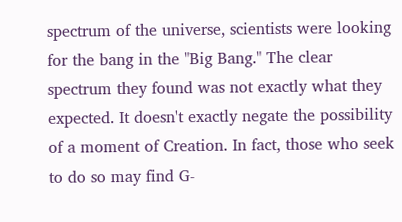spectrum of the universe, scientists were looking for the bang in the "Big Bang." The clear spectrum they found was not exactly what they expected. It doesn't exactly negate the possibility of a moment of Creation. In fact, those who seek to do so may find G-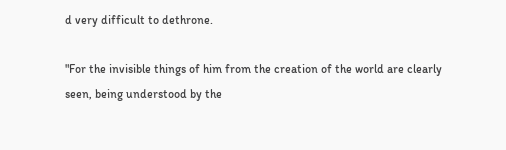d very difficult to dethrone.

"For the invisible things of him from the creation of the world are clearly seen, being understood by the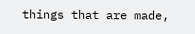things that are made,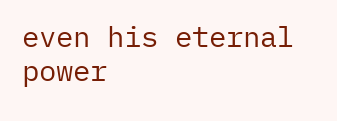even his eternal power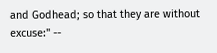and Godhead; so that they are without excuse:" --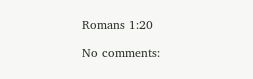Romans 1:20

No comments: